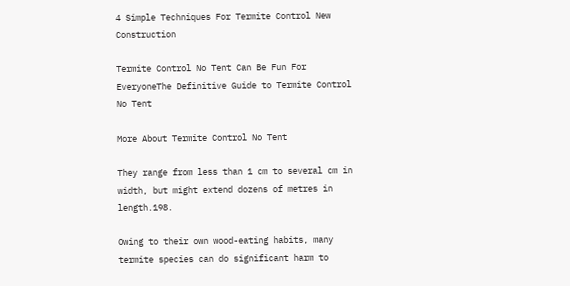4 Simple Techniques For Termite Control New Construction

Termite Control No Tent Can Be Fun For EveryoneThe Definitive Guide to Termite Control No Tent

More About Termite Control No Tent

They range from less than 1 cm to several cm in width, but might extend dozens of metres in length.198.

Owing to their own wood-eating habits, many termite species can do significant harm to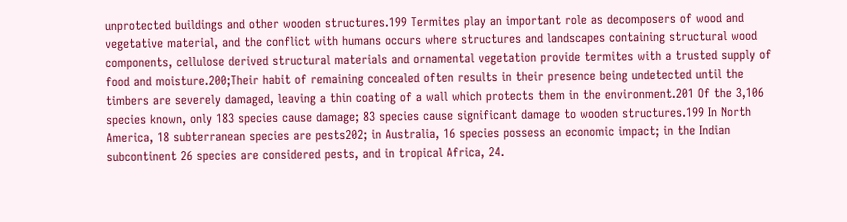unprotected buildings and other wooden structures.199 Termites play an important role as decomposers of wood and vegetative material, and the conflict with humans occurs where structures and landscapes containing structural wood components, cellulose derived structural materials and ornamental vegetation provide termites with a trusted supply of food and moisture.200;Their habit of remaining concealed often results in their presence being undetected until the timbers are severely damaged, leaving a thin coating of a wall which protects them in the environment.201 Of the 3,106 species known, only 183 species cause damage; 83 species cause significant damage to wooden structures.199 In North America, 18 subterranean species are pests202; in Australia, 16 species possess an economic impact; in the Indian subcontinent 26 species are considered pests, and in tropical Africa, 24.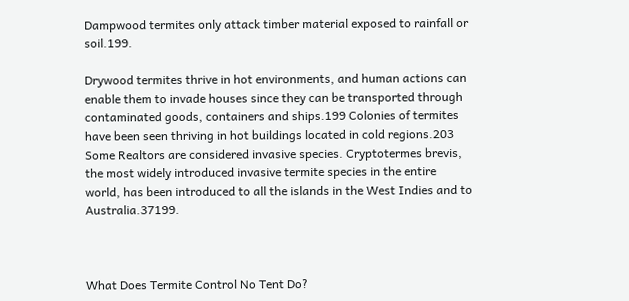Dampwood termites only attack timber material exposed to rainfall or soil.199.

Drywood termites thrive in hot environments, and human actions can enable them to invade houses since they can be transported through contaminated goods, containers and ships.199 Colonies of termites have been seen thriving in hot buildings located in cold regions.203 Some Realtors are considered invasive species. Cryptotermes brevis, the most widely introduced invasive termite species in the entire world, has been introduced to all the islands in the West Indies and to Australia.37199.



What Does Termite Control No Tent Do?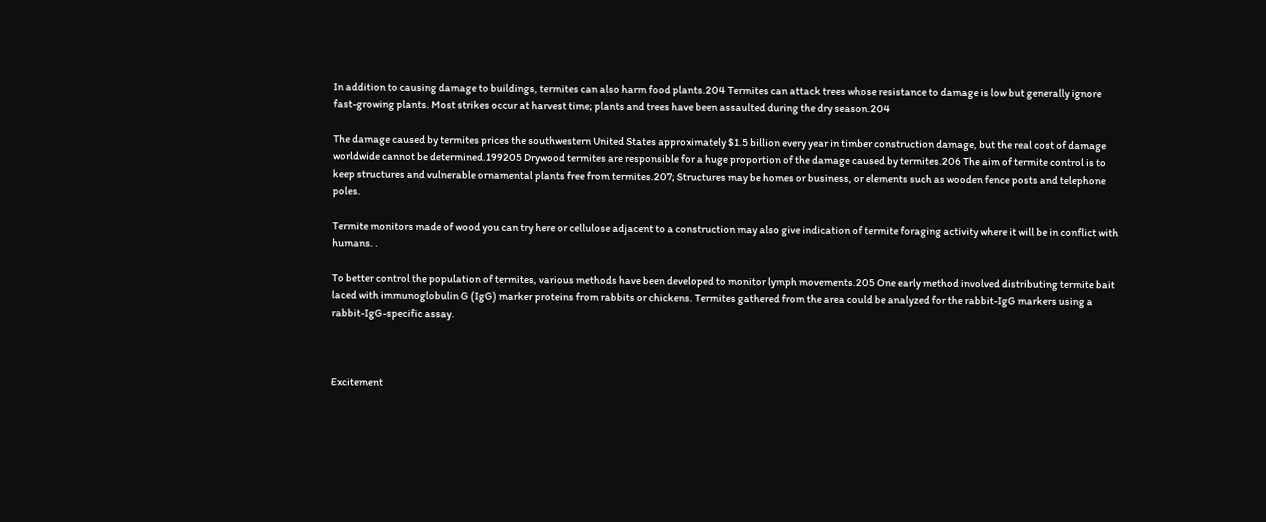In addition to causing damage to buildings, termites can also harm food plants.204 Termites can attack trees whose resistance to damage is low but generally ignore fast-growing plants. Most strikes occur at harvest time; plants and trees have been assaulted during the dry season.204

The damage caused by termites prices the southwestern United States approximately $1.5 billion every year in timber construction damage, but the real cost of damage worldwide cannot be determined.199205 Drywood termites are responsible for a huge proportion of the damage caused by termites.206 The aim of termite control is to keep structures and vulnerable ornamental plants free from termites.207; Structures may be homes or business, or elements such as wooden fence posts and telephone poles.

Termite monitors made of wood you can try here or cellulose adjacent to a construction may also give indication of termite foraging activity where it will be in conflict with humans. .

To better control the population of termites, various methods have been developed to monitor lymph movements.205 One early method involved distributing termite bait laced with immunoglobulin G (IgG) marker proteins from rabbits or chickens. Termites gathered from the area could be analyzed for the rabbit-IgG markers using a rabbit-IgG-specific assay.



Excitement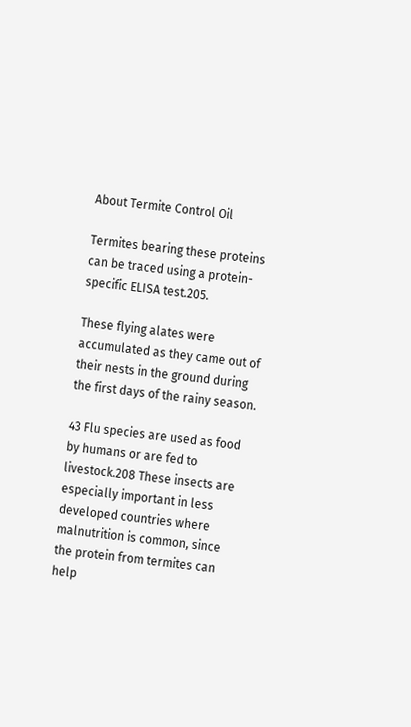About Termite Control Oil

Termites bearing these proteins can be traced using a protein-specific ELISA test.205.

These flying alates were accumulated as they came out of their nests in the ground during the first days of the rainy season.

43 Flu species are used as food by humans or are fed to livestock.208 These insects are especially important in less developed countries where malnutrition is common, since the protein from termites can help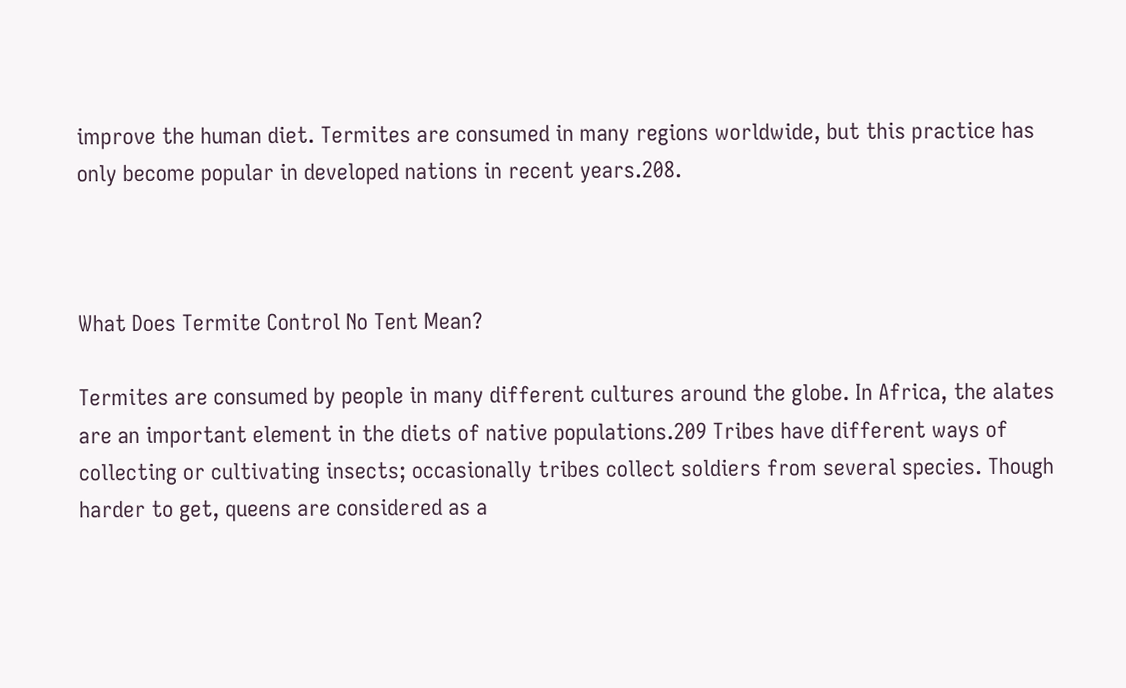improve the human diet. Termites are consumed in many regions worldwide, but this practice has only become popular in developed nations in recent years.208.



What Does Termite Control No Tent Mean?

Termites are consumed by people in many different cultures around the globe. In Africa, the alates are an important element in the diets of native populations.209 Tribes have different ways of collecting or cultivating insects; occasionally tribes collect soldiers from several species. Though harder to get, queens are considered as a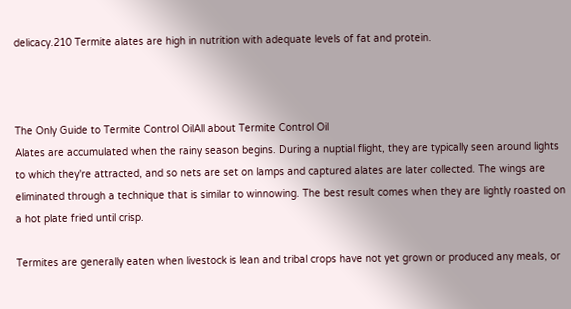delicacy.210 Termite alates are high in nutrition with adequate levels of fat and protein.



The Only Guide to Termite Control OilAll about Termite Control Oil
Alates are accumulated when the rainy season begins. During a nuptial flight, they are typically seen around lights to which they're attracted, and so nets are set on lamps and captured alates are later collected. The wings are eliminated through a technique that is similar to winnowing. The best result comes when they are lightly roasted on a hot plate fried until crisp.

Termites are generally eaten when livestock is lean and tribal crops have not yet grown or produced any meals, or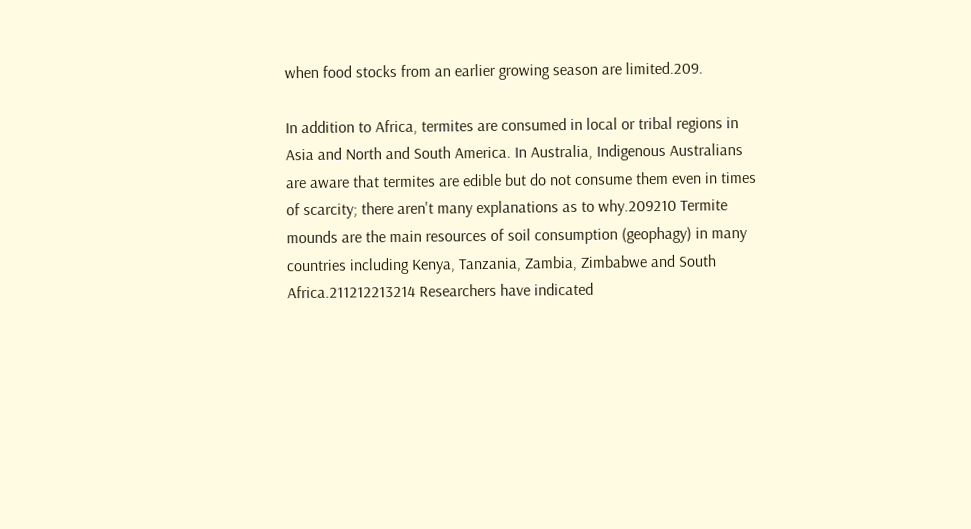when food stocks from an earlier growing season are limited.209.

In addition to Africa, termites are consumed in local or tribal regions in Asia and North and South America. In Australia, Indigenous Australians are aware that termites are edible but do not consume them even in times of scarcity; there aren't many explanations as to why.209210 Termite mounds are the main resources of soil consumption (geophagy) in many countries including Kenya, Tanzania, Zambia, Zimbabwe and South Africa.211212213214 Researchers have indicated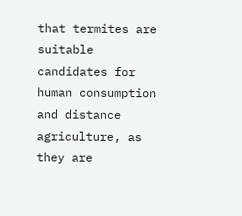that termites are suitable candidates for human consumption and distance agriculture, as they are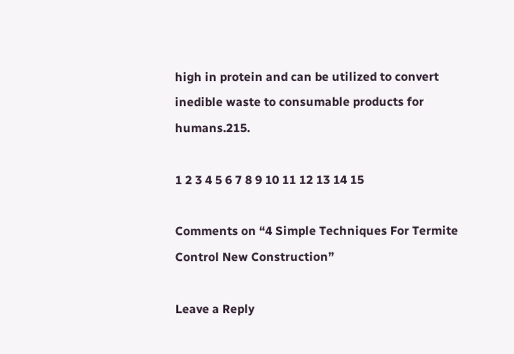high in protein and can be utilized to convert inedible waste to consumable products for humans.215.

1 2 3 4 5 6 7 8 9 10 11 12 13 14 15

Comments on “4 Simple Techniques For Termite Control New Construction”

Leave a Reply